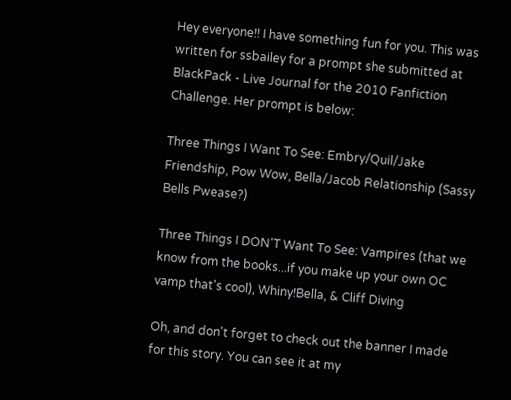Hey everyone!! I have something fun for you. This was written for ssbailey for a prompt she submitted at BlackPack - Live Journal for the 2010 Fanfiction Challenge. Her prompt is below:

Three Things I Want To See: Embry/Quil/Jake Friendship, Pow Wow, Bella/Jacob Relationship (Sassy Bells Pwease?)

Three Things I DON'T Want To See: Vampires (that we know from the books...if you make up your own OC vamp that's cool), Whiny!Bella, & Cliff Diving

Oh, and don't forget to check out the banner I made for this story. You can see it at my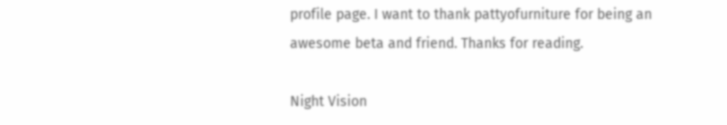profile page. I want to thank pattyofurniture for being an awesome beta and friend. Thanks for reading.

Night Vision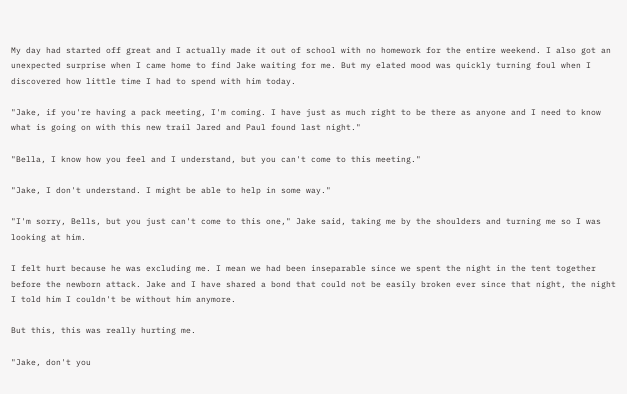My day had started off great and I actually made it out of school with no homework for the entire weekend. I also got an unexpected surprise when I came home to find Jake waiting for me. But my elated mood was quickly turning foul when I discovered how little time I had to spend with him today.

"Jake, if you're having a pack meeting, I'm coming. I have just as much right to be there as anyone and I need to know what is going on with this new trail Jared and Paul found last night."

"Bella, I know how you feel and I understand, but you can't come to this meeting."

"Jake, I don't understand. I might be able to help in some way."

"I'm sorry, Bells, but you just can't come to this one," Jake said, taking me by the shoulders and turning me so I was looking at him.

I felt hurt because he was excluding me. I mean we had been inseparable since we spent the night in the tent together before the newborn attack. Jake and I have shared a bond that could not be easily broken ever since that night, the night I told him I couldn't be without him anymore.

But this, this was really hurting me.

"Jake, don't you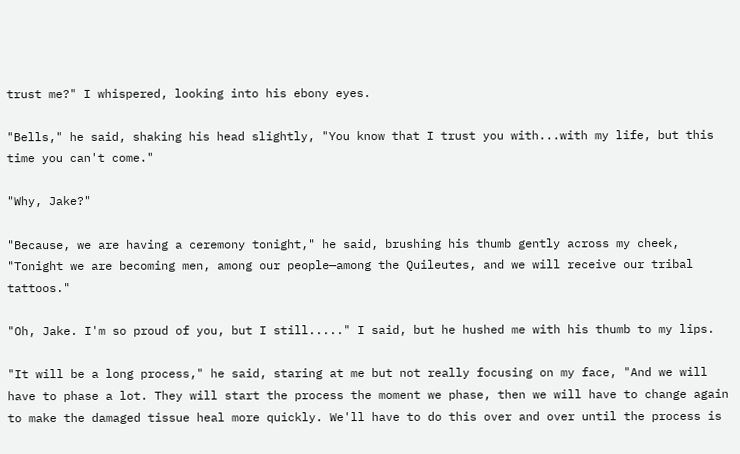trust me?" I whispered, looking into his ebony eyes.

"Bells," he said, shaking his head slightly, "You know that I trust you with...with my life, but this time you can't come."

"Why, Jake?"

"Because, we are having a ceremony tonight," he said, brushing his thumb gently across my cheek, "Tonight we are becoming men, among our people—among the Quileutes, and we will receive our tribal tattoos."

"Oh, Jake. I'm so proud of you, but I still....." I said, but he hushed me with his thumb to my lips.

"It will be a long process," he said, staring at me but not really focusing on my face, "And we will have to phase a lot. They will start the process the moment we phase, then we will have to change again to make the damaged tissue heal more quickly. We'll have to do this over and over until the process is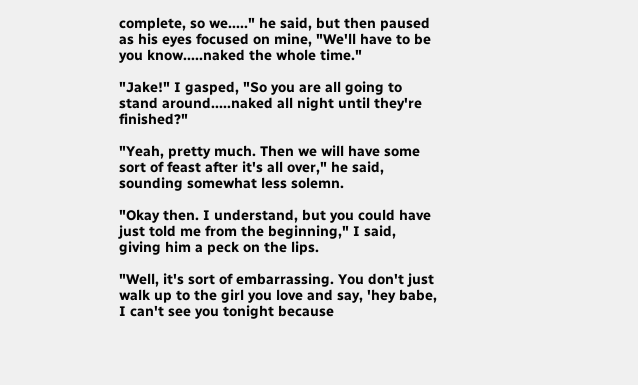complete, so we....." he said, but then paused as his eyes focused on mine, "We'll have to be you know.....naked the whole time."

"Jake!" I gasped, "So you are all going to stand around.....naked all night until they're finished?"

"Yeah, pretty much. Then we will have some sort of feast after it's all over," he said, sounding somewhat less solemn.

"Okay then. I understand, but you could have just told me from the beginning," I said, giving him a peck on the lips.

"Well, it's sort of embarrassing. You don't just walk up to the girl you love and say, 'hey babe, I can't see you tonight because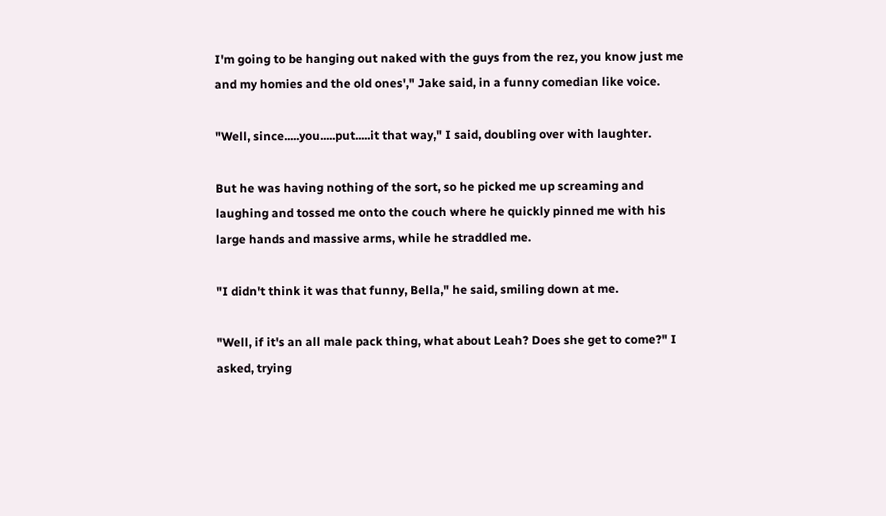I'm going to be hanging out naked with the guys from the rez, you know just me and my homies and the old ones'," Jake said, in a funny comedian like voice.

"Well, since.....you.....put.....it that way," I said, doubling over with laughter.

But he was having nothing of the sort, so he picked me up screaming and laughing and tossed me onto the couch where he quickly pinned me with his large hands and massive arms, while he straddled me.

"I didn't think it was that funny, Bella," he said, smiling down at me.

"Well, if it's an all male pack thing, what about Leah? Does she get to come?" I asked, trying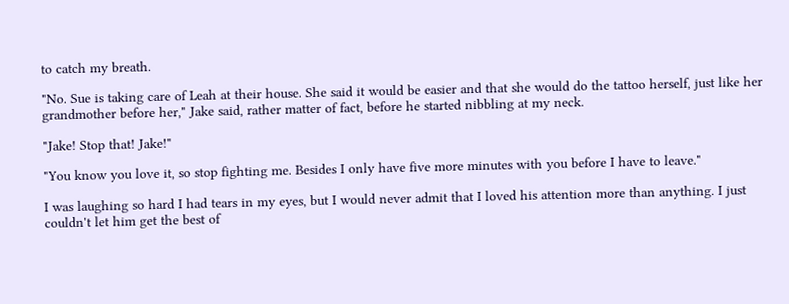to catch my breath.

"No. Sue is taking care of Leah at their house. She said it would be easier and that she would do the tattoo herself, just like her grandmother before her," Jake said, rather matter of fact, before he started nibbling at my neck.

"Jake! Stop that! Jake!"

"You know you love it, so stop fighting me. Besides I only have five more minutes with you before I have to leave."

I was laughing so hard I had tears in my eyes, but I would never admit that I loved his attention more than anything. I just couldn't let him get the best of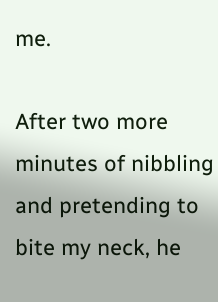me.

After two more minutes of nibbling and pretending to bite my neck, he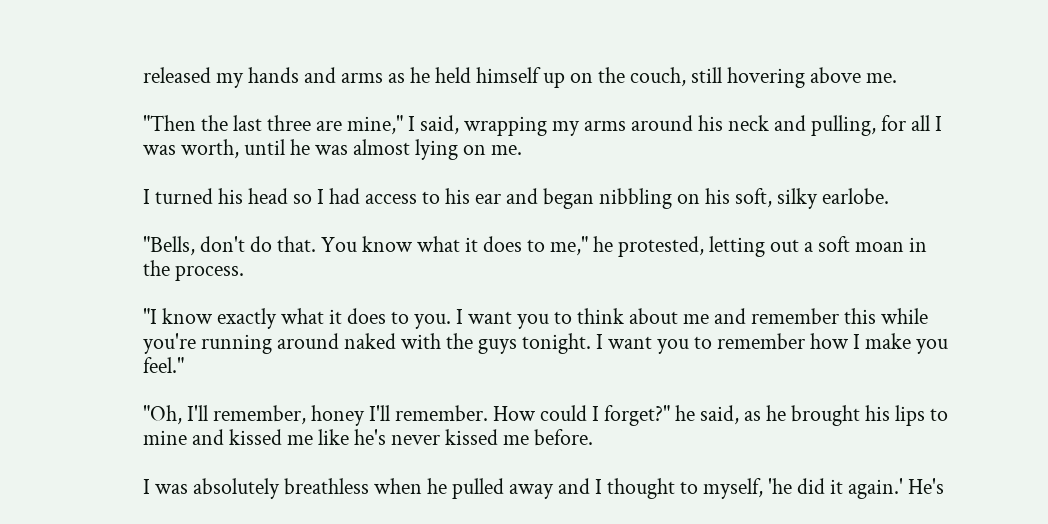released my hands and arms as he held himself up on the couch, still hovering above me.

"Then the last three are mine," I said, wrapping my arms around his neck and pulling, for all I was worth, until he was almost lying on me.

I turned his head so I had access to his ear and began nibbling on his soft, silky earlobe.

"Bells, don't do that. You know what it does to me," he protested, letting out a soft moan in the process.

"I know exactly what it does to you. I want you to think about me and remember this while you're running around naked with the guys tonight. I want you to remember how I make you feel."

"Oh, I'll remember, honey I'll remember. How could I forget?" he said, as he brought his lips to mine and kissed me like he's never kissed me before.

I was absolutely breathless when he pulled away and I thought to myself, 'he did it again.' He's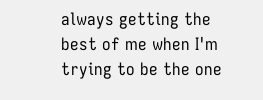always getting the best of me when I'm trying to be the one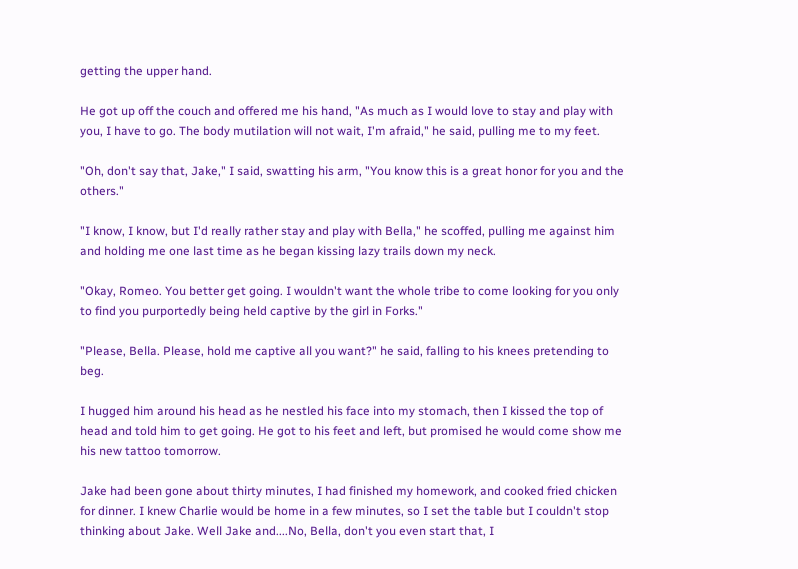getting the upper hand.

He got up off the couch and offered me his hand, "As much as I would love to stay and play with you, I have to go. The body mutilation will not wait, I'm afraid," he said, pulling me to my feet.

"Oh, don't say that, Jake," I said, swatting his arm, "You know this is a great honor for you and the others."

"I know, I know, but I'd really rather stay and play with Bella," he scoffed, pulling me against him and holding me one last time as he began kissing lazy trails down my neck.

"Okay, Romeo. You better get going. I wouldn't want the whole tribe to come looking for you only to find you purportedly being held captive by the girl in Forks."

"Please, Bella. Please, hold me captive all you want?" he said, falling to his knees pretending to beg.

I hugged him around his head as he nestled his face into my stomach, then I kissed the top of head and told him to get going. He got to his feet and left, but promised he would come show me his new tattoo tomorrow.

Jake had been gone about thirty minutes, I had finished my homework, and cooked fried chicken for dinner. I knew Charlie would be home in a few minutes, so I set the table but I couldn't stop thinking about Jake. Well Jake and....No, Bella, don't you even start that, I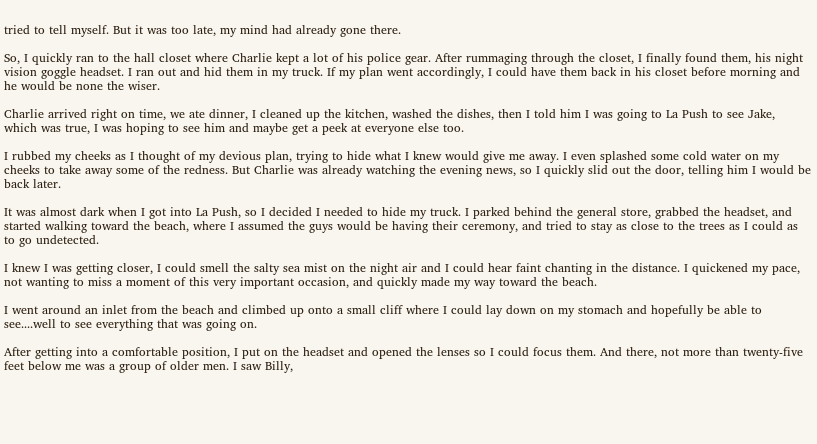tried to tell myself. But it was too late, my mind had already gone there.

So, I quickly ran to the hall closet where Charlie kept a lot of his police gear. After rummaging through the closet, I finally found them, his night vision goggle headset. I ran out and hid them in my truck. If my plan went accordingly, I could have them back in his closet before morning and he would be none the wiser.

Charlie arrived right on time, we ate dinner, I cleaned up the kitchen, washed the dishes, then I told him I was going to La Push to see Jake, which was true, I was hoping to see him and maybe get a peek at everyone else too.

I rubbed my cheeks as I thought of my devious plan, trying to hide what I knew would give me away. I even splashed some cold water on my cheeks to take away some of the redness. But Charlie was already watching the evening news, so I quickly slid out the door, telling him I would be back later.

It was almost dark when I got into La Push, so I decided I needed to hide my truck. I parked behind the general store, grabbed the headset, and started walking toward the beach, where I assumed the guys would be having their ceremony, and tried to stay as close to the trees as I could as to go undetected.

I knew I was getting closer, I could smell the salty sea mist on the night air and I could hear faint chanting in the distance. I quickened my pace, not wanting to miss a moment of this very important occasion, and quickly made my way toward the beach.

I went around an inlet from the beach and climbed up onto a small cliff where I could lay down on my stomach and hopefully be able to see....well to see everything that was going on.

After getting into a comfortable position, I put on the headset and opened the lenses so I could focus them. And there, not more than twenty-five feet below me was a group of older men. I saw Billy,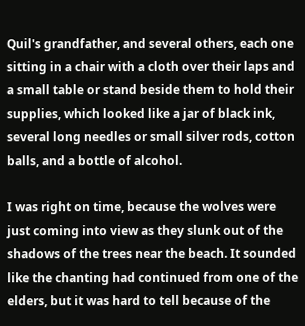Quil's grandfather, and several others, each one sitting in a chair with a cloth over their laps and a small table or stand beside them to hold their supplies, which looked like a jar of black ink, several long needles or small silver rods, cotton balls, and a bottle of alcohol.

I was right on time, because the wolves were just coming into view as they slunk out of the shadows of the trees near the beach. It sounded like the chanting had continued from one of the elders, but it was hard to tell because of the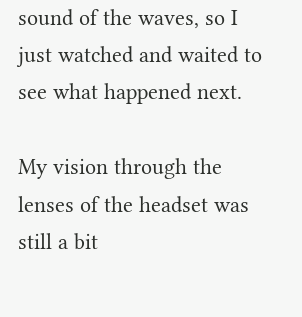sound of the waves, so I just watched and waited to see what happened next.

My vision through the lenses of the headset was still a bit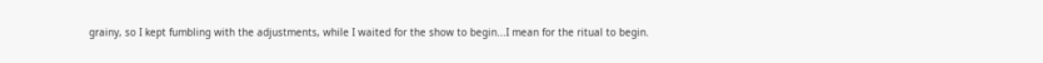grainy, so I kept fumbling with the adjustments, while I waited for the show to begin...I mean for the ritual to begin.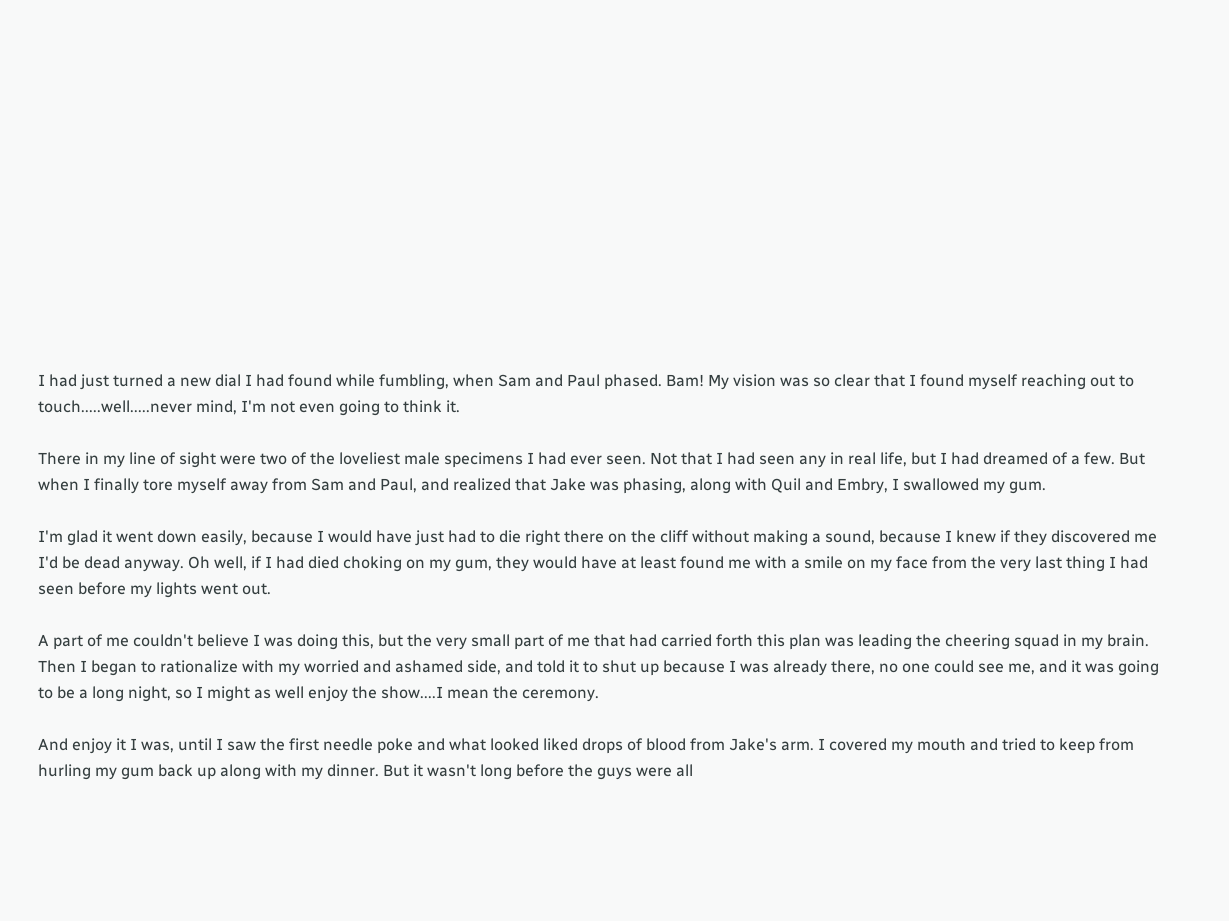I had just turned a new dial I had found while fumbling, when Sam and Paul phased. Bam! My vision was so clear that I found myself reaching out to touch.....well.....never mind, I'm not even going to think it.

There in my line of sight were two of the loveliest male specimens I had ever seen. Not that I had seen any in real life, but I had dreamed of a few. But when I finally tore myself away from Sam and Paul, and realized that Jake was phasing, along with Quil and Embry, I swallowed my gum.

I'm glad it went down easily, because I would have just had to die right there on the cliff without making a sound, because I knew if they discovered me I'd be dead anyway. Oh well, if I had died choking on my gum, they would have at least found me with a smile on my face from the very last thing I had seen before my lights went out.

A part of me couldn't believe I was doing this, but the very small part of me that had carried forth this plan was leading the cheering squad in my brain. Then I began to rationalize with my worried and ashamed side, and told it to shut up because I was already there, no one could see me, and it was going to be a long night, so I might as well enjoy the show....I mean the ceremony.

And enjoy it I was, until I saw the first needle poke and what looked liked drops of blood from Jake's arm. I covered my mouth and tried to keep from hurling my gum back up along with my dinner. But it wasn't long before the guys were all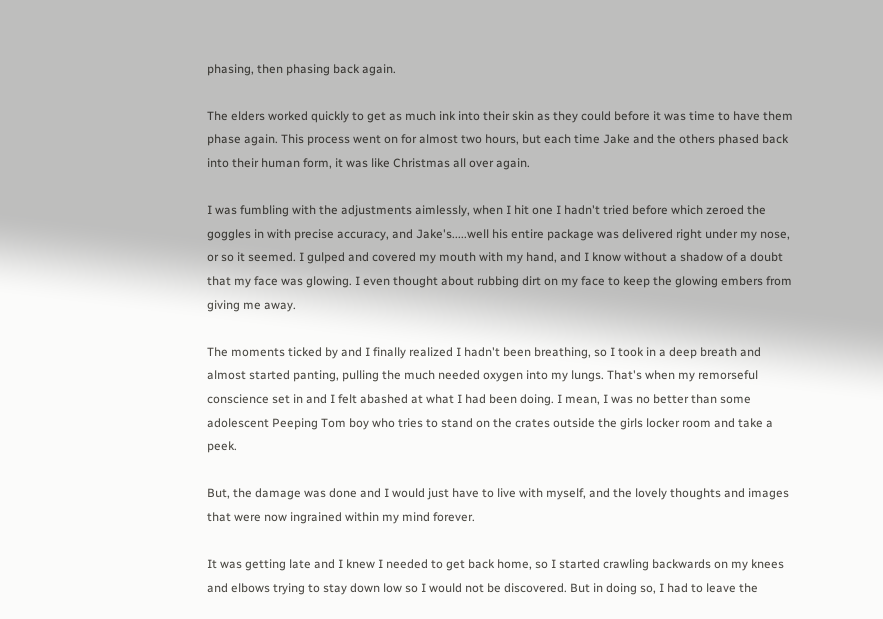phasing, then phasing back again.

The elders worked quickly to get as much ink into their skin as they could before it was time to have them phase again. This process went on for almost two hours, but each time Jake and the others phased back into their human form, it was like Christmas all over again.

I was fumbling with the adjustments aimlessly, when I hit one I hadn't tried before which zeroed the goggles in with precise accuracy, and Jake's.....well his entire package was delivered right under my nose, or so it seemed. I gulped and covered my mouth with my hand, and I know without a shadow of a doubt that my face was glowing. I even thought about rubbing dirt on my face to keep the glowing embers from giving me away.

The moments ticked by and I finally realized I hadn't been breathing, so I took in a deep breath and almost started panting, pulling the much needed oxygen into my lungs. That's when my remorseful conscience set in and I felt abashed at what I had been doing. I mean, I was no better than some adolescent Peeping Tom boy who tries to stand on the crates outside the girls locker room and take a peek.

But, the damage was done and I would just have to live with myself, and the lovely thoughts and images that were now ingrained within my mind forever.

It was getting late and I knew I needed to get back home, so I started crawling backwards on my knees and elbows trying to stay down low so I would not be discovered. But in doing so, I had to leave the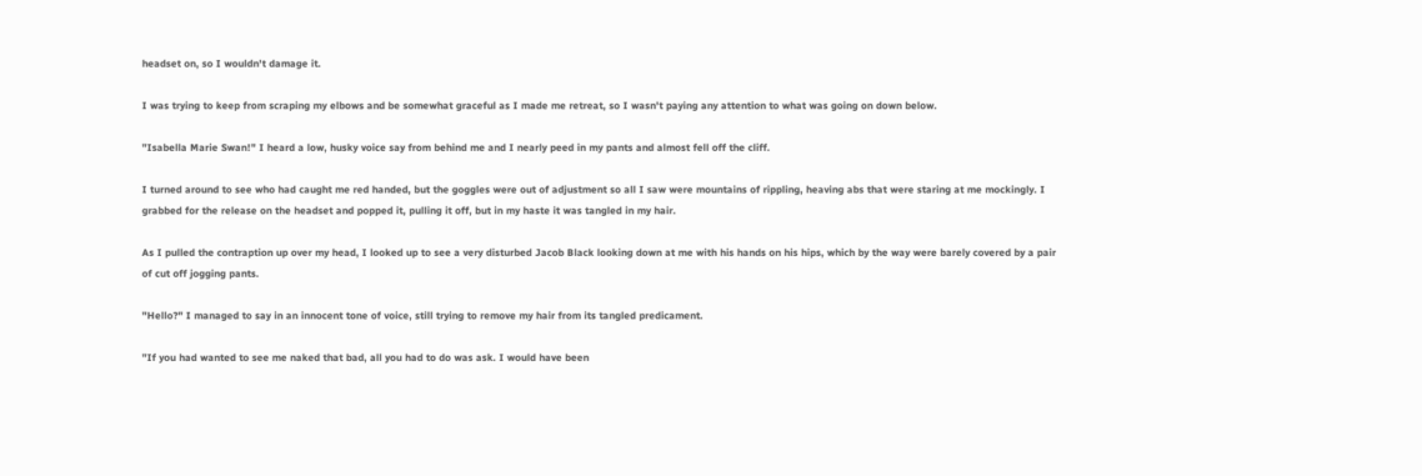headset on, so I wouldn't damage it.

I was trying to keep from scraping my elbows and be somewhat graceful as I made me retreat, so I wasn't paying any attention to what was going on down below.

"Isabella Marie Swan!" I heard a low, husky voice say from behind me and I nearly peed in my pants and almost fell off the cliff.

I turned around to see who had caught me red handed, but the goggles were out of adjustment so all I saw were mountains of rippling, heaving abs that were staring at me mockingly. I grabbed for the release on the headset and popped it, pulling it off, but in my haste it was tangled in my hair.

As I pulled the contraption up over my head, I looked up to see a very disturbed Jacob Black looking down at me with his hands on his hips, which by the way were barely covered by a pair of cut off jogging pants.

"Hello?" I managed to say in an innocent tone of voice, still trying to remove my hair from its tangled predicament.

"If you had wanted to see me naked that bad, all you had to do was ask. I would have been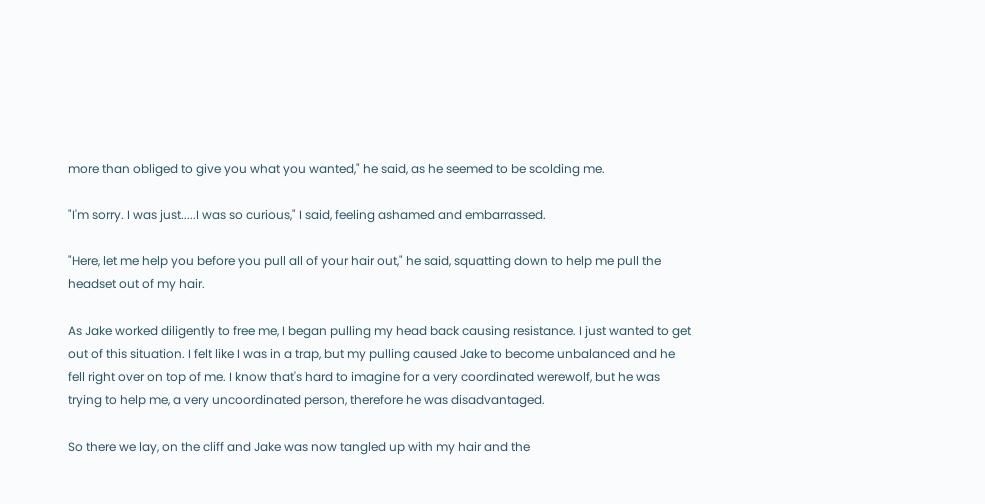more than obliged to give you what you wanted," he said, as he seemed to be scolding me.

"I'm sorry. I was just.....I was so curious," I said, feeling ashamed and embarrassed.

"Here, let me help you before you pull all of your hair out," he said, squatting down to help me pull the headset out of my hair.

As Jake worked diligently to free me, I began pulling my head back causing resistance. I just wanted to get out of this situation. I felt like I was in a trap, but my pulling caused Jake to become unbalanced and he fell right over on top of me. I know that's hard to imagine for a very coordinated werewolf, but he was trying to help me, a very uncoordinated person, therefore he was disadvantaged.

So there we lay, on the cliff and Jake was now tangled up with my hair and the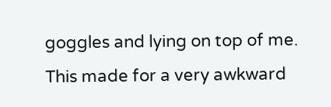goggles and lying on top of me. This made for a very awkward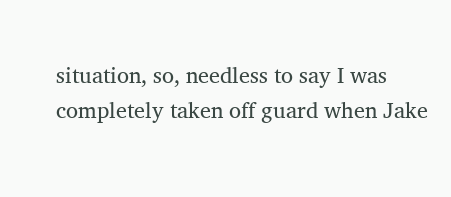situation, so, needless to say I was completely taken off guard when Jake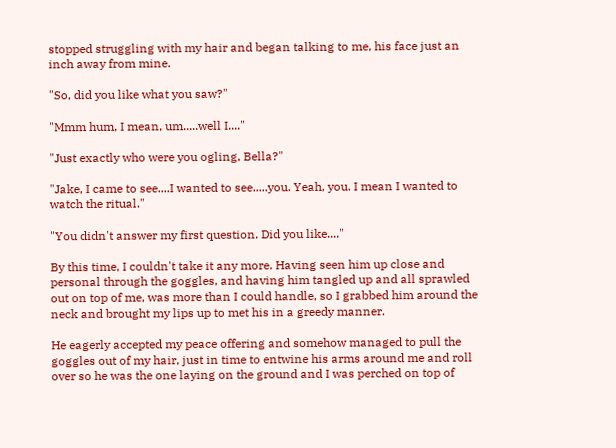stopped struggling with my hair and began talking to me, his face just an inch away from mine.

"So, did you like what you saw?"

"Mmm hum, I mean, um.....well I...."

"Just exactly who were you ogling, Bella?"

"Jake, I came to see....I wanted to see.....you. Yeah, you. I mean I wanted to watch the ritual."

"You didn't answer my first question. Did you like...."

By this time, I couldn't take it any more. Having seen him up close and personal through the goggles, and having him tangled up and all sprawled out on top of me, was more than I could handle, so I grabbed him around the neck and brought my lips up to met his in a greedy manner.

He eagerly accepted my peace offering and somehow managed to pull the goggles out of my hair, just in time to entwine his arms around me and roll over so he was the one laying on the ground and I was perched on top of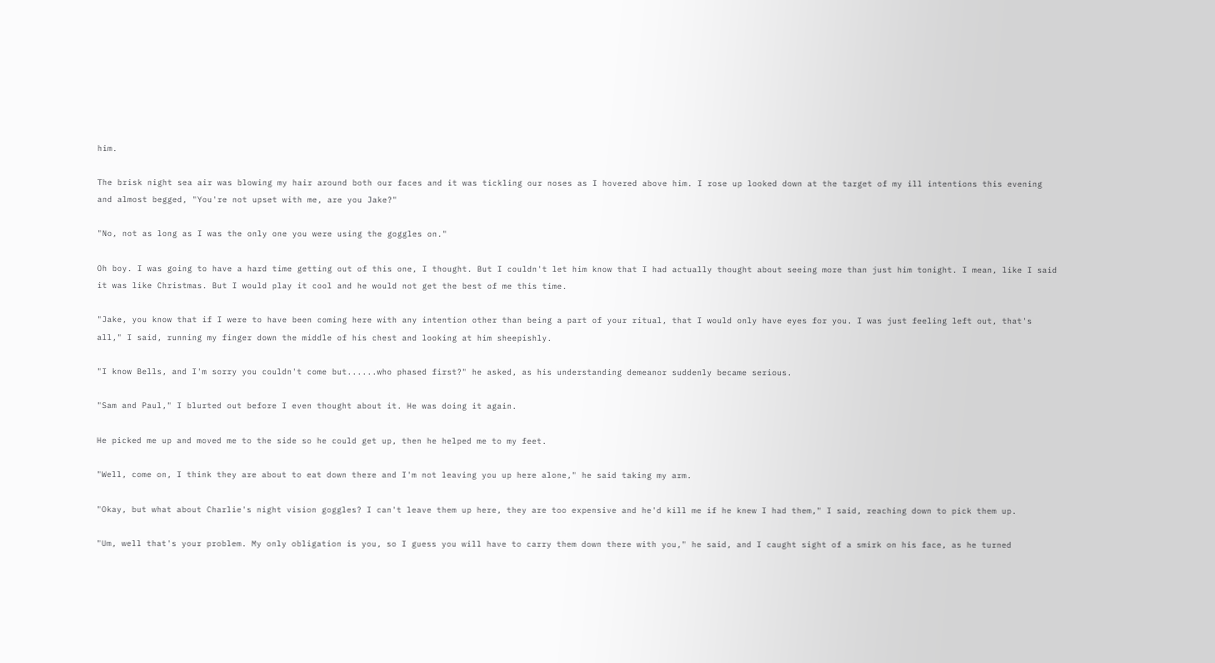him.

The brisk night sea air was blowing my hair around both our faces and it was tickling our noses as I hovered above him. I rose up looked down at the target of my ill intentions this evening and almost begged, "You're not upset with me, are you Jake?"

"No, not as long as I was the only one you were using the goggles on."

Oh boy. I was going to have a hard time getting out of this one, I thought. But I couldn't let him know that I had actually thought about seeing more than just him tonight. I mean, like I said it was like Christmas. But I would play it cool and he would not get the best of me this time.

"Jake, you know that if I were to have been coming here with any intention other than being a part of your ritual, that I would only have eyes for you. I was just feeling left out, that's all," I said, running my finger down the middle of his chest and looking at him sheepishly.

"I know Bells, and I'm sorry you couldn't come but......who phased first?" he asked, as his understanding demeanor suddenly became serious.

"Sam and Paul," I blurted out before I even thought about it. He was doing it again.

He picked me up and moved me to the side so he could get up, then he helped me to my feet.

"Well, come on, I think they are about to eat down there and I'm not leaving you up here alone," he said taking my arm.

"Okay, but what about Charlie's night vision goggles? I can't leave them up here, they are too expensive and he'd kill me if he knew I had them," I said, reaching down to pick them up.

"Um, well that's your problem. My only obligation is you, so I guess you will have to carry them down there with you," he said, and I caught sight of a smirk on his face, as he turned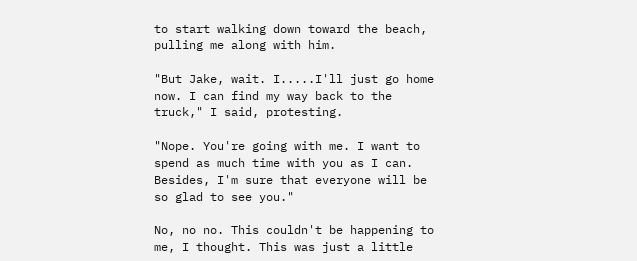to start walking down toward the beach, pulling me along with him.

"But Jake, wait. I.....I'll just go home now. I can find my way back to the truck," I said, protesting.

"Nope. You're going with me. I want to spend as much time with you as I can. Besides, I'm sure that everyone will be so glad to see you."

No, no no. This couldn't be happening to me, I thought. This was just a little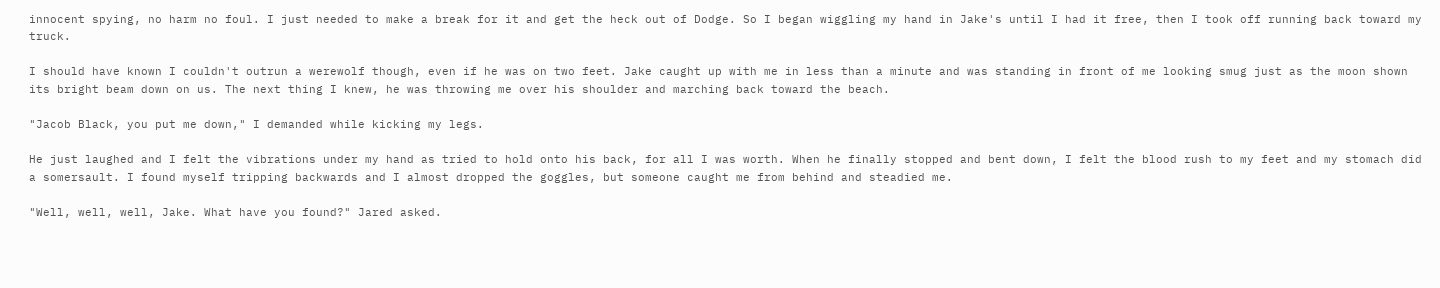innocent spying, no harm no foul. I just needed to make a break for it and get the heck out of Dodge. So I began wiggling my hand in Jake's until I had it free, then I took off running back toward my truck.

I should have known I couldn't outrun a werewolf though, even if he was on two feet. Jake caught up with me in less than a minute and was standing in front of me looking smug just as the moon shown its bright beam down on us. The next thing I knew, he was throwing me over his shoulder and marching back toward the beach.

"Jacob Black, you put me down," I demanded while kicking my legs.

He just laughed and I felt the vibrations under my hand as tried to hold onto his back, for all I was worth. When he finally stopped and bent down, I felt the blood rush to my feet and my stomach did a somersault. I found myself tripping backwards and I almost dropped the goggles, but someone caught me from behind and steadied me.

"Well, well, well, Jake. What have you found?" Jared asked.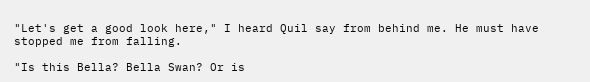"Let's get a good look here," I heard Quil say from behind me. He must have stopped me from falling.

"Is this Bella? Bella Swan? Or is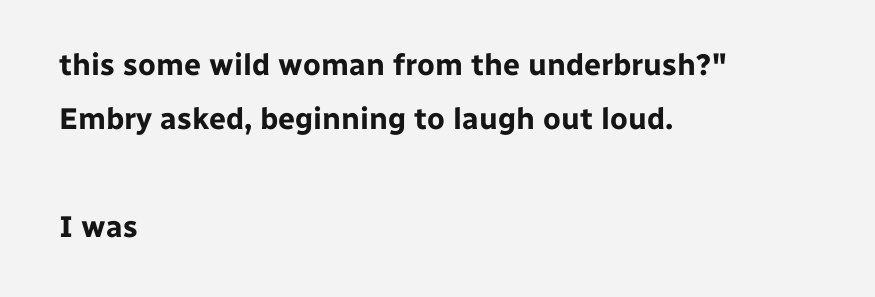this some wild woman from the underbrush?" Embry asked, beginning to laugh out loud.

I was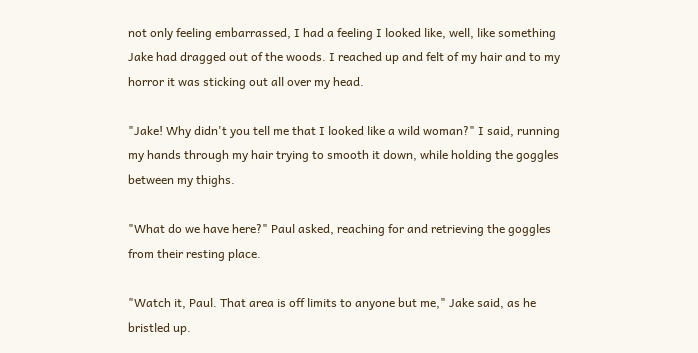not only feeling embarrassed, I had a feeling I looked like, well, like something Jake had dragged out of the woods. I reached up and felt of my hair and to my horror it was sticking out all over my head.

"Jake! Why didn't you tell me that I looked like a wild woman?" I said, running my hands through my hair trying to smooth it down, while holding the goggles between my thighs.

"What do we have here?" Paul asked, reaching for and retrieving the goggles from their resting place.

"Watch it, Paul. That area is off limits to anyone but me," Jake said, as he bristled up.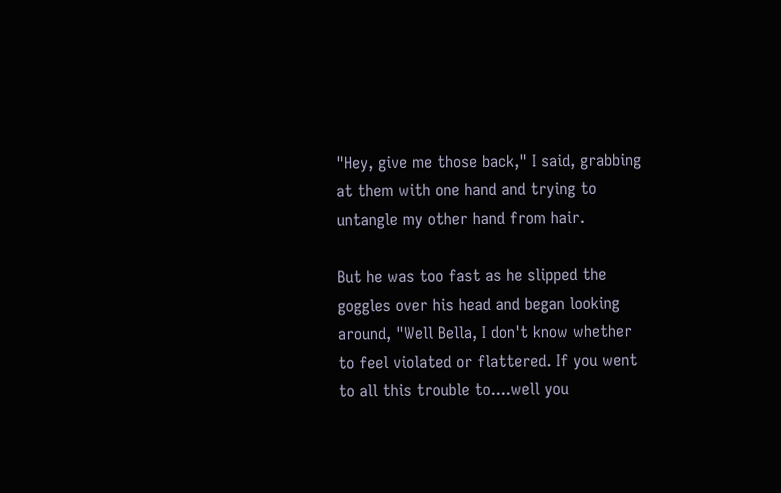"Hey, give me those back," I said, grabbing at them with one hand and trying to untangle my other hand from hair.

But he was too fast as he slipped the goggles over his head and began looking around, "Well Bella, I don't know whether to feel violated or flattered. If you went to all this trouble to....well you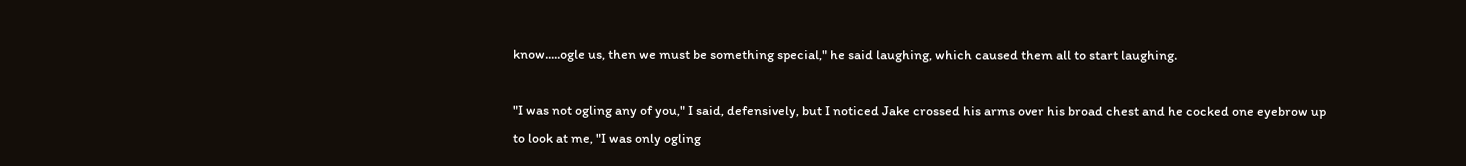know.....ogle us, then we must be something special," he said laughing, which caused them all to start laughing.

"I was not ogling any of you," I said, defensively, but I noticed Jake crossed his arms over his broad chest and he cocked one eyebrow up to look at me, "I was only ogling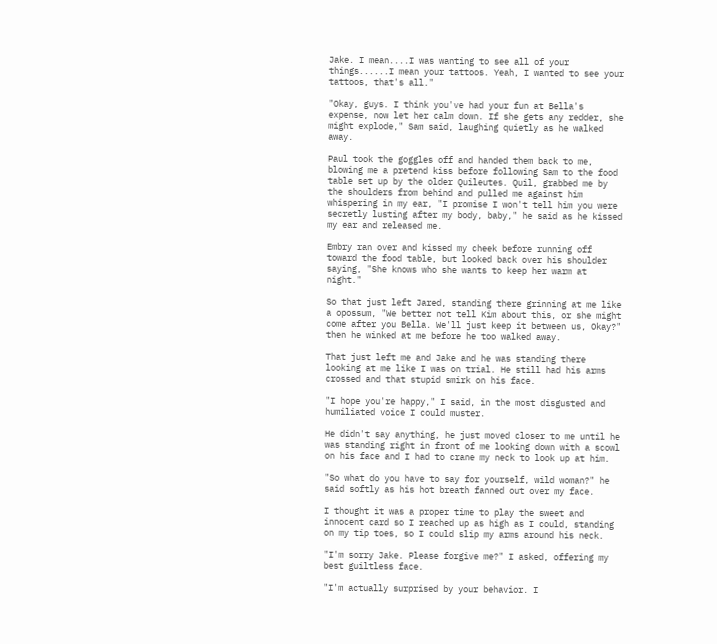Jake. I mean....I was wanting to see all of your things......I mean your tattoos. Yeah, I wanted to see your tattoos, that's all."

"Okay, guys. I think you've had your fun at Bella's expense, now let her calm down. If she gets any redder, she might explode," Sam said, laughing quietly as he walked away.

Paul took the goggles off and handed them back to me, blowing me a pretend kiss before following Sam to the food table set up by the older Quileutes. Quil, grabbed me by the shoulders from behind and pulled me against him whispering in my ear, "I promise I won't tell him you were secretly lusting after my body, baby," he said as he kissed my ear and released me.

Embry ran over and kissed my cheek before running off toward the food table, but looked back over his shoulder saying, "She knows who she wants to keep her warm at night."

So that just left Jared, standing there grinning at me like a opossum, "We better not tell Kim about this, or she might come after you Bella. We'll just keep it between us, Okay?" then he winked at me before he too walked away.

That just left me and Jake and he was standing there looking at me like I was on trial. He still had his arms crossed and that stupid smirk on his face.

"I hope you're happy," I said, in the most disgusted and humiliated voice I could muster.

He didn't say anything, he just moved closer to me until he was standing right in front of me looking down with a scowl on his face and I had to crane my neck to look up at him.

"So what do you have to say for yourself, wild woman?" he said softly as his hot breath fanned out over my face.

I thought it was a proper time to play the sweet and innocent card so I reached up as high as I could, standing on my tip toes, so I could slip my arms around his neck.

"I'm sorry Jake. Please forgive me?" I asked, offering my best guiltless face.

"I'm actually surprised by your behavior. I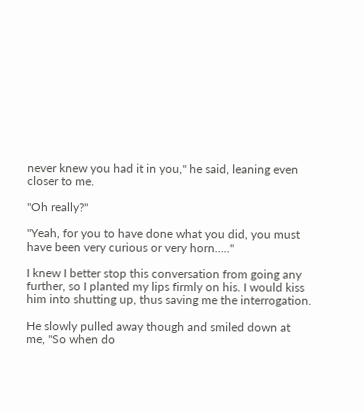never knew you had it in you," he said, leaning even closer to me.

"Oh really?"

"Yeah, for you to have done what you did, you must have been very curious or very horn....."

I knew I better stop this conversation from going any further, so I planted my lips firmly on his. I would kiss him into shutting up, thus saving me the interrogation.

He slowly pulled away though and smiled down at me, "So when do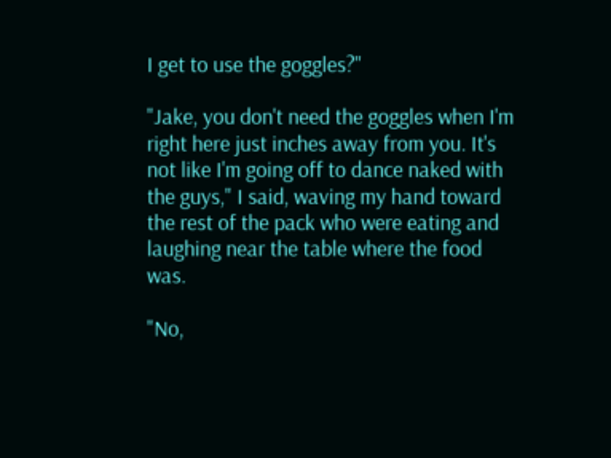I get to use the goggles?"

"Jake, you don't need the goggles when I'm right here just inches away from you. It's not like I'm going off to dance naked with the guys," I said, waving my hand toward the rest of the pack who were eating and laughing near the table where the food was.

"No,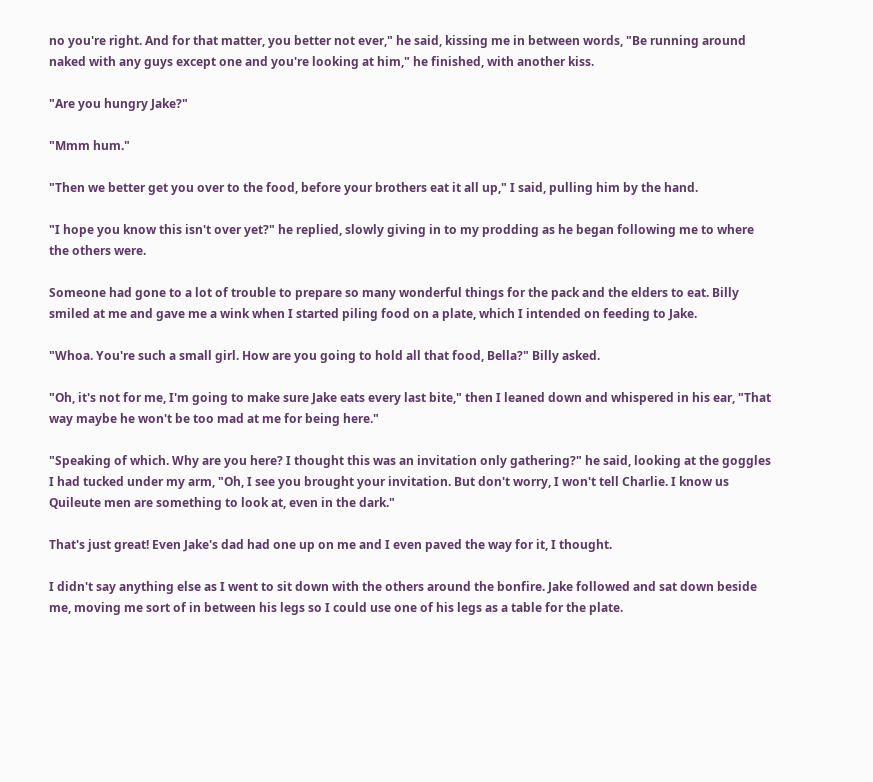no you're right. And for that matter, you better not ever," he said, kissing me in between words, "Be running around naked with any guys except one and you're looking at him," he finished, with another kiss.

"Are you hungry Jake?"

"Mmm hum."

"Then we better get you over to the food, before your brothers eat it all up," I said, pulling him by the hand.

"I hope you know this isn't over yet?" he replied, slowly giving in to my prodding as he began following me to where the others were.

Someone had gone to a lot of trouble to prepare so many wonderful things for the pack and the elders to eat. Billy smiled at me and gave me a wink when I started piling food on a plate, which I intended on feeding to Jake.

"Whoa. You're such a small girl. How are you going to hold all that food, Bella?" Billy asked.

"Oh, it's not for me, I'm going to make sure Jake eats every last bite," then I leaned down and whispered in his ear, "That way maybe he won't be too mad at me for being here."

"Speaking of which. Why are you here? I thought this was an invitation only gathering?" he said, looking at the goggles I had tucked under my arm, "Oh, I see you brought your invitation. But don't worry, I won't tell Charlie. I know us Quileute men are something to look at, even in the dark."

That's just great! Even Jake's dad had one up on me and I even paved the way for it, I thought.

I didn't say anything else as I went to sit down with the others around the bonfire. Jake followed and sat down beside me, moving me sort of in between his legs so I could use one of his legs as a table for the plate.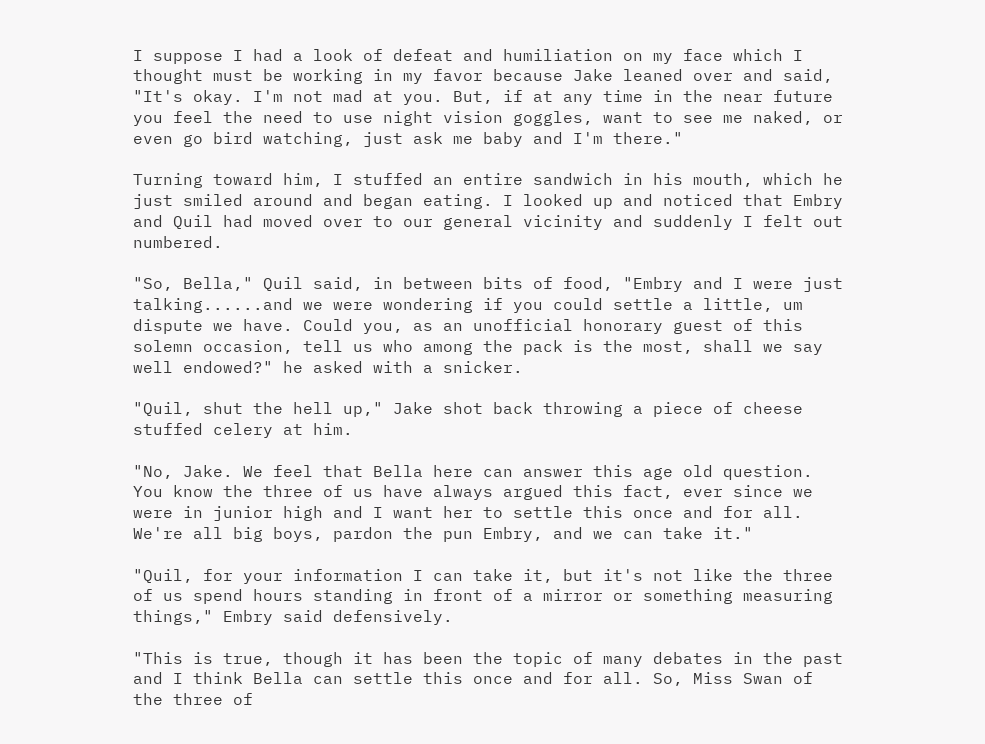I suppose I had a look of defeat and humiliation on my face which I thought must be working in my favor because Jake leaned over and said, "It's okay. I'm not mad at you. But, if at any time in the near future you feel the need to use night vision goggles, want to see me naked, or even go bird watching, just ask me baby and I'm there."

Turning toward him, I stuffed an entire sandwich in his mouth, which he just smiled around and began eating. I looked up and noticed that Embry and Quil had moved over to our general vicinity and suddenly I felt out numbered.

"So, Bella," Quil said, in between bits of food, "Embry and I were just talking......and we were wondering if you could settle a little, um dispute we have. Could you, as an unofficial honorary guest of this solemn occasion, tell us who among the pack is the most, shall we say well endowed?" he asked with a snicker.

"Quil, shut the hell up," Jake shot back throwing a piece of cheese stuffed celery at him.

"No, Jake. We feel that Bella here can answer this age old question. You know the three of us have always argued this fact, ever since we were in junior high and I want her to settle this once and for all. We're all big boys, pardon the pun Embry, and we can take it."

"Quil, for your information I can take it, but it's not like the three of us spend hours standing in front of a mirror or something measuring things," Embry said defensively.

"This is true, though it has been the topic of many debates in the past and I think Bella can settle this once and for all. So, Miss Swan of the three of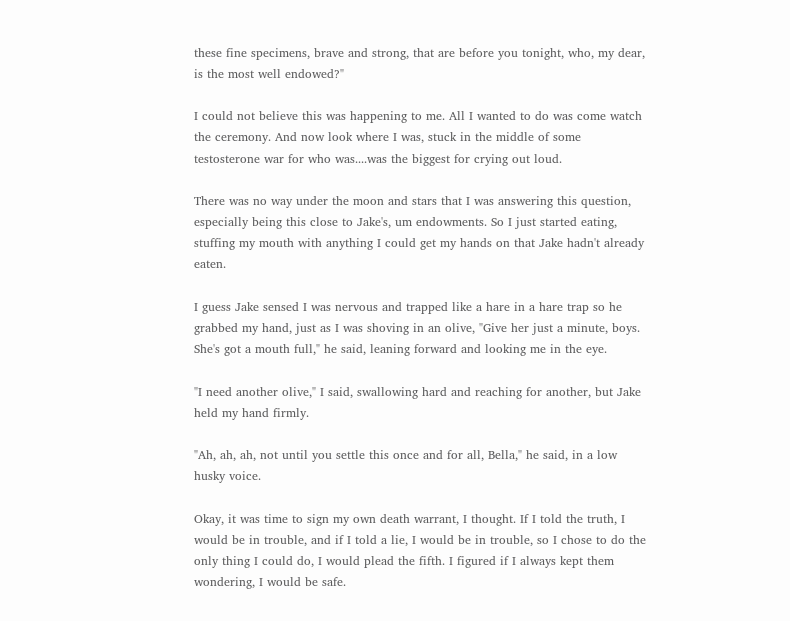these fine specimens, brave and strong, that are before you tonight, who, my dear, is the most well endowed?"

I could not believe this was happening to me. All I wanted to do was come watch the ceremony. And now look where I was, stuck in the middle of some testosterone war for who was....was the biggest for crying out loud.

There was no way under the moon and stars that I was answering this question, especially being this close to Jake's, um endowments. So I just started eating, stuffing my mouth with anything I could get my hands on that Jake hadn't already eaten.

I guess Jake sensed I was nervous and trapped like a hare in a hare trap so he grabbed my hand, just as I was shoving in an olive, "Give her just a minute, boys. She's got a mouth full," he said, leaning forward and looking me in the eye.

"I need another olive," I said, swallowing hard and reaching for another, but Jake held my hand firmly.

"Ah, ah, ah, not until you settle this once and for all, Bella," he said, in a low husky voice.

Okay, it was time to sign my own death warrant, I thought. If I told the truth, I would be in trouble, and if I told a lie, I would be in trouble, so I chose to do the only thing I could do, I would plead the fifth. I figured if I always kept them wondering, I would be safe.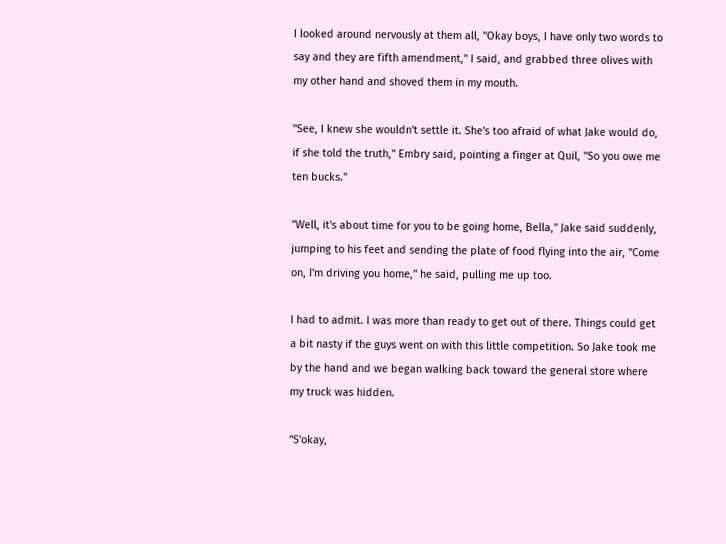I looked around nervously at them all, "Okay boys, I have only two words to say and they are fifth amendment," I said, and grabbed three olives with my other hand and shoved them in my mouth.

"See, I knew she wouldn't settle it. She's too afraid of what Jake would do, if she told the truth," Embry said, pointing a finger at Quil, "So you owe me ten bucks."

"Well, it's about time for you to be going home, Bella," Jake said suddenly, jumping to his feet and sending the plate of food flying into the air, "Come on, I'm driving you home," he said, pulling me up too.

I had to admit. I was more than ready to get out of there. Things could get a bit nasty if the guys went on with this little competition. So Jake took me by the hand and we began walking back toward the general store where my truck was hidden.

"S'okay,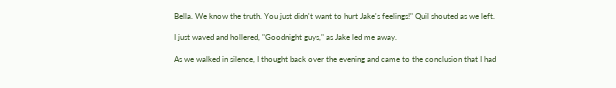Bella. We know the truth. You just didn't want to hurt Jake's feelings!" Quil shouted as we left.

I just waved and hollered, "Goodnight guys," as Jake led me away.

As we walked in silence, I thought back over the evening and came to the conclusion that I had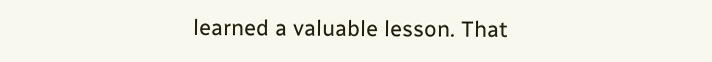learned a valuable lesson. That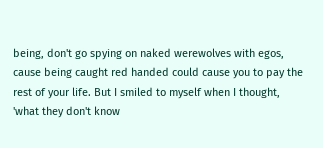being, don't go spying on naked werewolves with egos, cause being caught red handed could cause you to pay the rest of your life. But I smiled to myself when I thought, 'what they don't know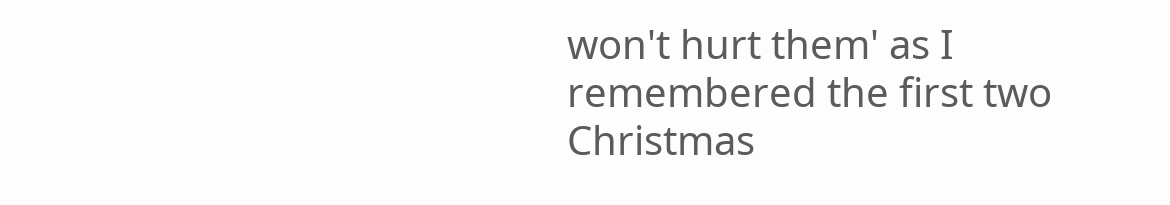won't hurt them' as I remembered the first two Christmas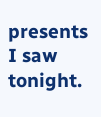presents I saw tonight.